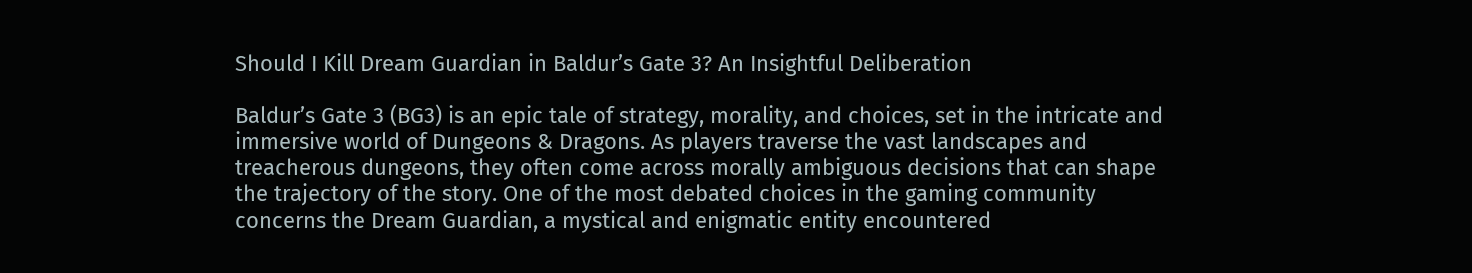Should I Kill Dream Guardian in Baldur’s Gate 3? An Insightful Deliberation

Baldur’s Gate 3 (BG3) is an epic tale of strategy, morality, and choices, set in the intricate and immersive world of Dungeons & Dragons. As players traverse the vast landscapes and treacherous dungeons, they often come across morally ambiguous decisions that can shape the trajectory of the story. One of the most debated choices in the gaming community concerns the Dream Guardian, a mystical and enigmatic entity encountered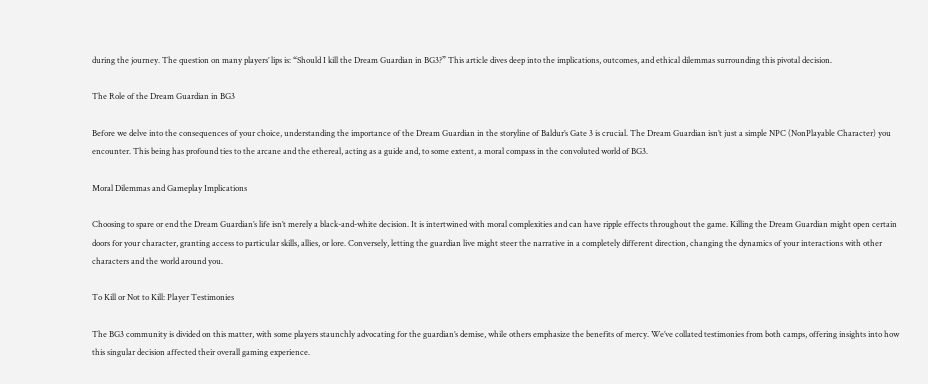during the journey. The question on many players’ lips is: “Should I kill the Dream Guardian in BG3?” This article dives deep into the implications, outcomes, and ethical dilemmas surrounding this pivotal decision.

The Role of the Dream Guardian in BG3

Before we delve into the consequences of your choice, understanding the importance of the Dream Guardian in the storyline of Baldur’s Gate 3 is crucial. The Dream Guardian isn’t just a simple NPC (NonPlayable Character) you encounter. This being has profound ties to the arcane and the ethereal, acting as a guide and, to some extent, a moral compass in the convoluted world of BG3.

Moral Dilemmas and Gameplay Implications

Choosing to spare or end the Dream Guardian’s life isn’t merely a black-and-white decision. It is intertwined with moral complexities and can have ripple effects throughout the game. Killing the Dream Guardian might open certain doors for your character, granting access to particular skills, allies, or lore. Conversely, letting the guardian live might steer the narrative in a completely different direction, changing the dynamics of your interactions with other characters and the world around you.

To Kill or Not to Kill: Player Testimonies

The BG3 community is divided on this matter, with some players staunchly advocating for the guardian’s demise, while others emphasize the benefits of mercy. We’ve collated testimonies from both camps, offering insights into how this singular decision affected their overall gaming experience.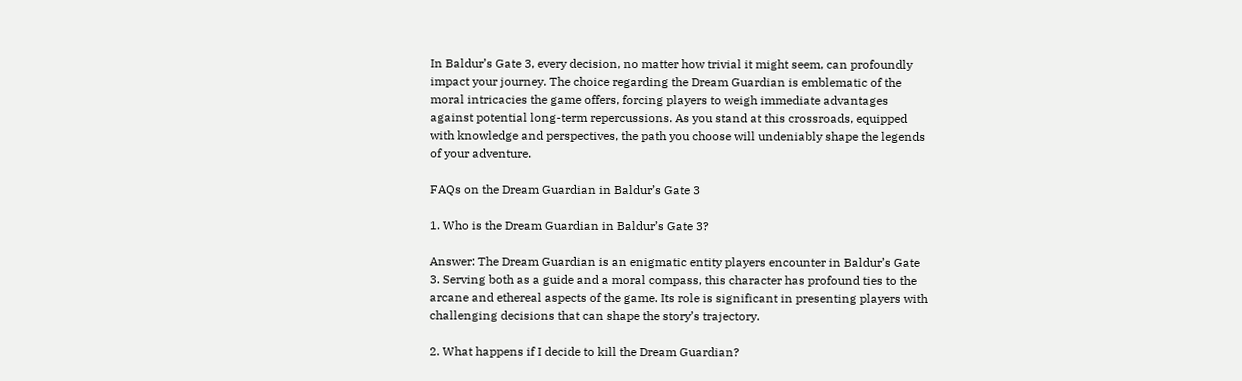In Baldur’s Gate 3, every decision, no matter how trivial it might seem, can profoundly impact your journey. The choice regarding the Dream Guardian is emblematic of the moral intricacies the game offers, forcing players to weigh immediate advantages against potential long-term repercussions. As you stand at this crossroads, equipped with knowledge and perspectives, the path you choose will undeniably shape the legends of your adventure.

FAQs on the Dream Guardian in Baldur’s Gate 3

1. Who is the Dream Guardian in Baldur’s Gate 3?

Answer: The Dream Guardian is an enigmatic entity players encounter in Baldur’s Gate 3. Serving both as a guide and a moral compass, this character has profound ties to the arcane and ethereal aspects of the game. Its role is significant in presenting players with challenging decisions that can shape the story’s trajectory.

2. What happens if I decide to kill the Dream Guardian?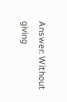Answer: Without giving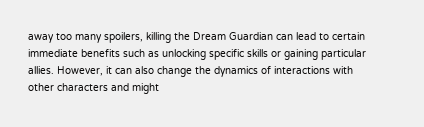away too many spoilers, killing the Dream Guardian can lead to certain immediate benefits such as unlocking specific skills or gaining particular allies. However, it can also change the dynamics of interactions with other characters and might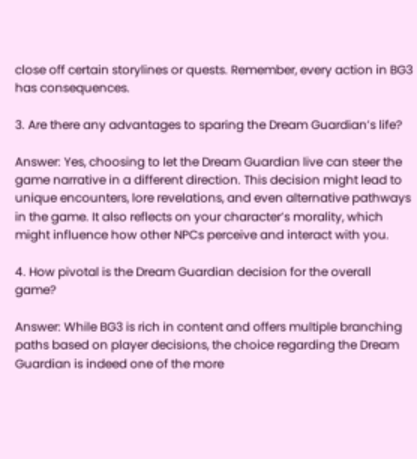close off certain storylines or quests. Remember, every action in BG3 has consequences.

3. Are there any advantages to sparing the Dream Guardian’s life?

Answer: Yes, choosing to let the Dream Guardian live can steer the game narrative in a different direction. This decision might lead to unique encounters, lore revelations, and even alternative pathways in the game. It also reflects on your character’s morality, which might influence how other NPCs perceive and interact with you.

4. How pivotal is the Dream Guardian decision for the overall game?

Answer: While BG3 is rich in content and offers multiple branching paths based on player decisions, the choice regarding the Dream Guardian is indeed one of the more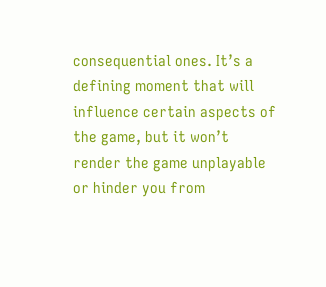consequential ones. It’s a defining moment that will influence certain aspects of the game, but it won’t render the game unplayable or hinder you from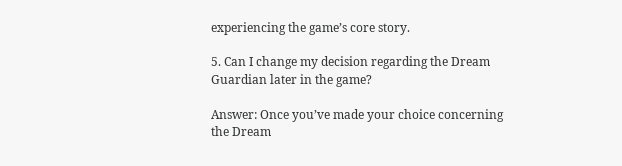experiencing the game’s core story.

5. Can I change my decision regarding the Dream Guardian later in the game?

Answer: Once you’ve made your choice concerning the Dream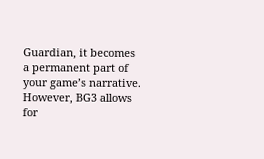Guardian, it becomes a permanent part of your game’s narrative. However, BG3 allows for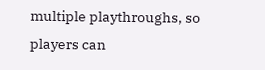multiple playthroughs, so players can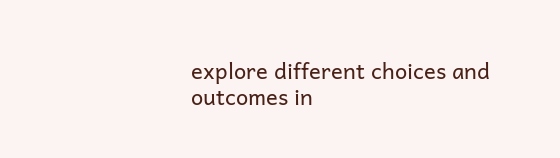explore different choices and outcomes in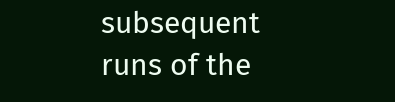subsequent runs of the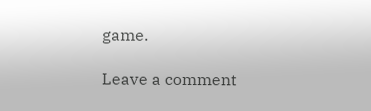game.

Leave a comment